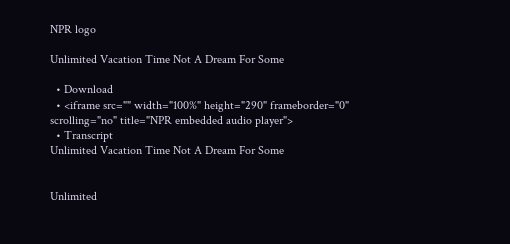NPR logo

Unlimited Vacation Time Not A Dream For Some

  • Download
  • <iframe src="" width="100%" height="290" frameborder="0" scrolling="no" title="NPR embedded audio player">
  • Transcript
Unlimited Vacation Time Not A Dream For Some


Unlimited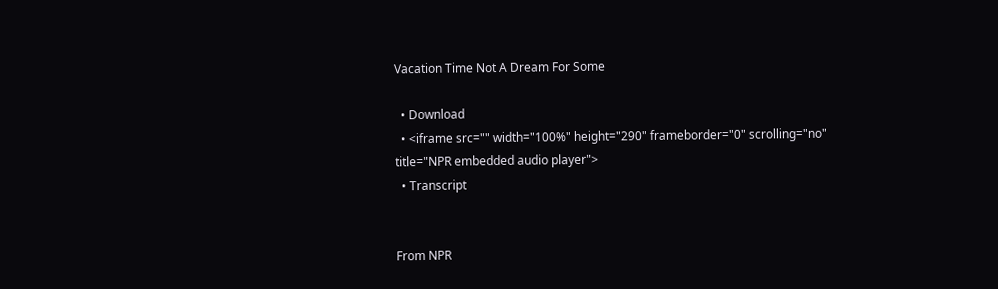Vacation Time Not A Dream For Some

  • Download
  • <iframe src="" width="100%" height="290" frameborder="0" scrolling="no" title="NPR embedded audio player">
  • Transcript


From NPR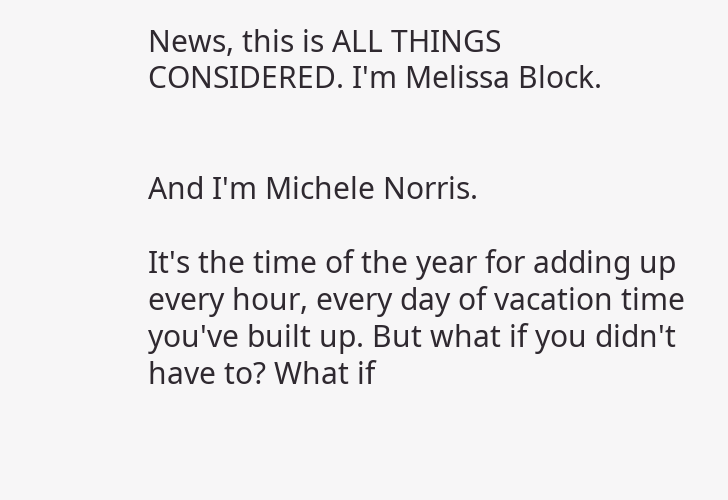News, this is ALL THINGS CONSIDERED. I'm Melissa Block.


And I'm Michele Norris.

It's the time of the year for adding up every hour, every day of vacation time you've built up. But what if you didn't have to? What if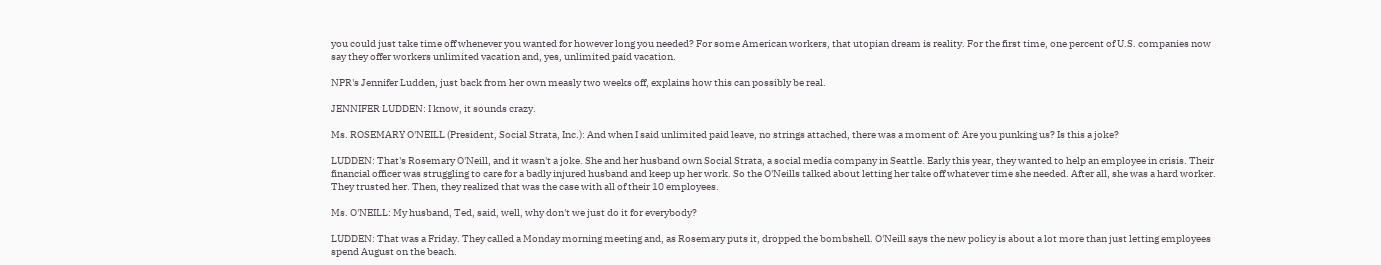you could just take time off whenever you wanted for however long you needed? For some American workers, that utopian dream is reality. For the first time, one percent of U.S. companies now say they offer workers unlimited vacation and, yes, unlimited paid vacation.

NPR's Jennifer Ludden, just back from her own measly two weeks off, explains how this can possibly be real.

JENNIFER LUDDEN: I know, it sounds crazy.

Ms. ROSEMARY O'NEILL (President, Social Strata, Inc.): And when I said unlimited paid leave, no strings attached, there was a moment of: Are you punking us? Is this a joke?

LUDDEN: That's Rosemary O'Neill, and it wasn't a joke. She and her husband own Social Strata, a social media company in Seattle. Early this year, they wanted to help an employee in crisis. Their financial officer was struggling to care for a badly injured husband and keep up her work. So the O'Neills talked about letting her take off whatever time she needed. After all, she was a hard worker. They trusted her. Then, they realized that was the case with all of their 10 employees.

Ms. O'NEILL: My husband, Ted, said, well, why don't we just do it for everybody?

LUDDEN: That was a Friday. They called a Monday morning meeting and, as Rosemary puts it, dropped the bombshell. O'Neill says the new policy is about a lot more than just letting employees spend August on the beach.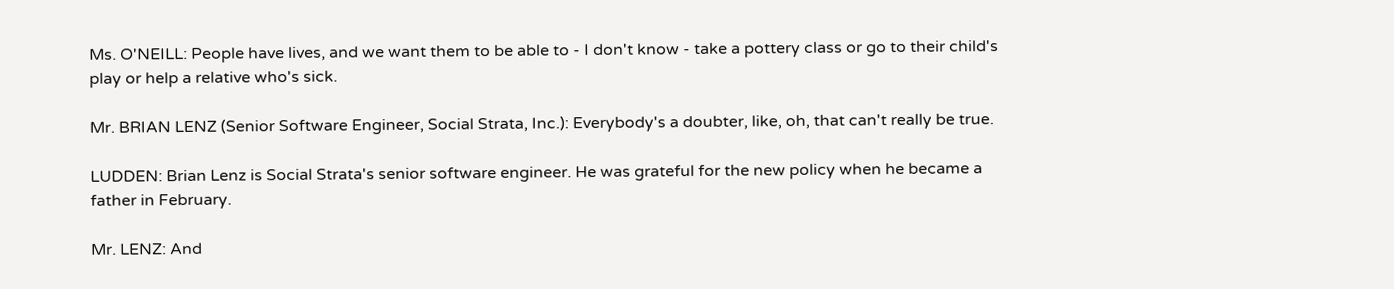Ms. O'NEILL: People have lives, and we want them to be able to - I don't know - take a pottery class or go to their child's play or help a relative who's sick.

Mr. BRIAN LENZ (Senior Software Engineer, Social Strata, Inc.): Everybody's a doubter, like, oh, that can't really be true.

LUDDEN: Brian Lenz is Social Strata's senior software engineer. He was grateful for the new policy when he became a father in February.

Mr. LENZ: And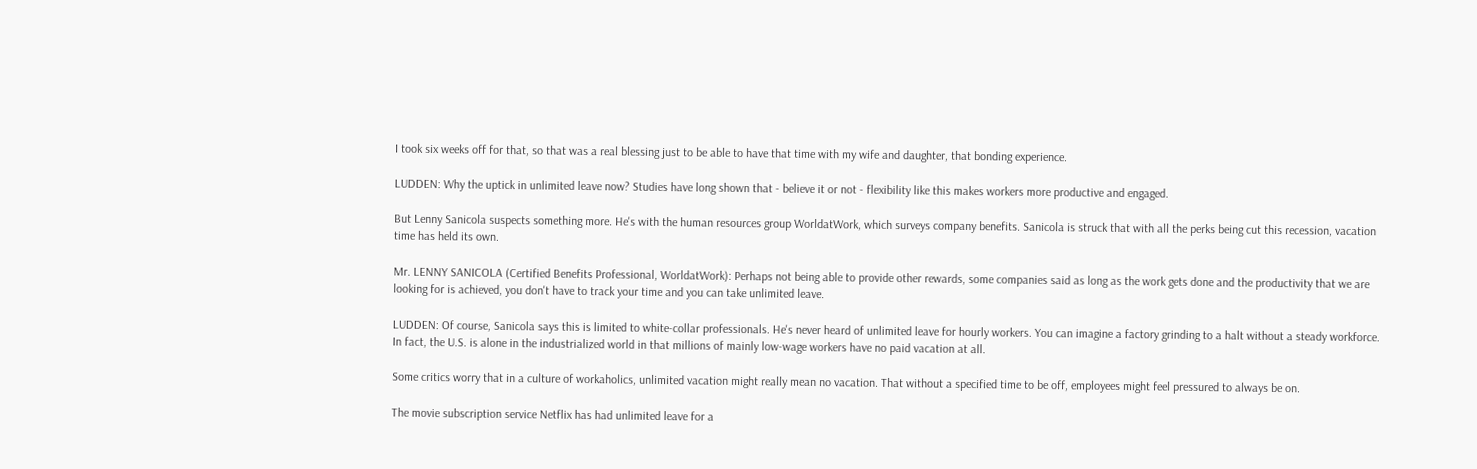I took six weeks off for that, so that was a real blessing just to be able to have that time with my wife and daughter, that bonding experience.

LUDDEN: Why the uptick in unlimited leave now? Studies have long shown that - believe it or not - flexibility like this makes workers more productive and engaged.

But Lenny Sanicola suspects something more. He's with the human resources group WorldatWork, which surveys company benefits. Sanicola is struck that with all the perks being cut this recession, vacation time has held its own.

Mr. LENNY SANICOLA (Certified Benefits Professional, WorldatWork): Perhaps not being able to provide other rewards, some companies said as long as the work gets done and the productivity that we are looking for is achieved, you don't have to track your time and you can take unlimited leave.

LUDDEN: Of course, Sanicola says this is limited to white-collar professionals. He's never heard of unlimited leave for hourly workers. You can imagine a factory grinding to a halt without a steady workforce. In fact, the U.S. is alone in the industrialized world in that millions of mainly low-wage workers have no paid vacation at all.

Some critics worry that in a culture of workaholics, unlimited vacation might really mean no vacation. That without a specified time to be off, employees might feel pressured to always be on.

The movie subscription service Netflix has had unlimited leave for a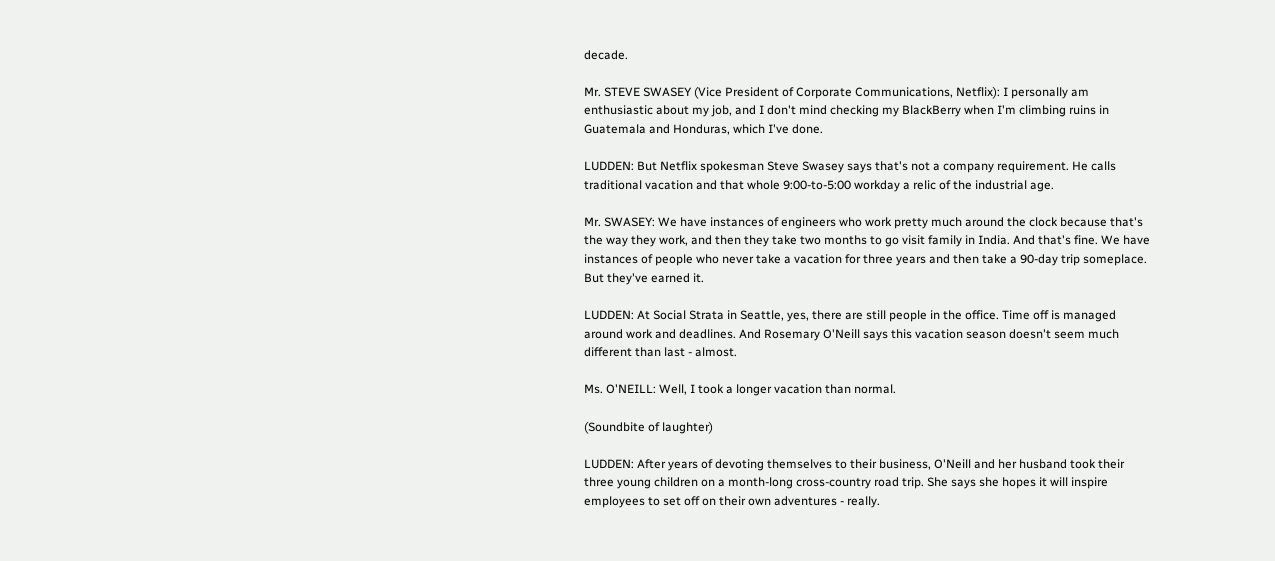decade.

Mr. STEVE SWASEY (Vice President of Corporate Communications, Netflix): I personally am enthusiastic about my job, and I don't mind checking my BlackBerry when I'm climbing ruins in Guatemala and Honduras, which I've done.

LUDDEN: But Netflix spokesman Steve Swasey says that's not a company requirement. He calls traditional vacation and that whole 9:00-to-5:00 workday a relic of the industrial age.

Mr. SWASEY: We have instances of engineers who work pretty much around the clock because that's the way they work, and then they take two months to go visit family in India. And that's fine. We have instances of people who never take a vacation for three years and then take a 90-day trip someplace. But they've earned it.

LUDDEN: At Social Strata in Seattle, yes, there are still people in the office. Time off is managed around work and deadlines. And Rosemary O'Neill says this vacation season doesn't seem much different than last - almost.

Ms. O'NEILL: Well, I took a longer vacation than normal.

(Soundbite of laughter)

LUDDEN: After years of devoting themselves to their business, O'Neill and her husband took their three young children on a month-long cross-country road trip. She says she hopes it will inspire employees to set off on their own adventures - really.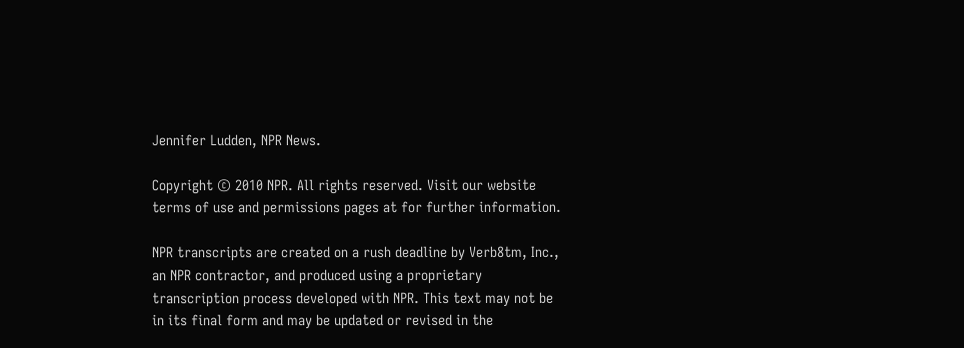Jennifer Ludden, NPR News.

Copyright © 2010 NPR. All rights reserved. Visit our website terms of use and permissions pages at for further information.

NPR transcripts are created on a rush deadline by Verb8tm, Inc., an NPR contractor, and produced using a proprietary transcription process developed with NPR. This text may not be in its final form and may be updated or revised in the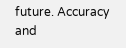future. Accuracy and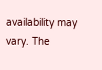availability may vary. The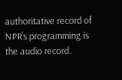authoritative record of NPR’s programming is the audio record.